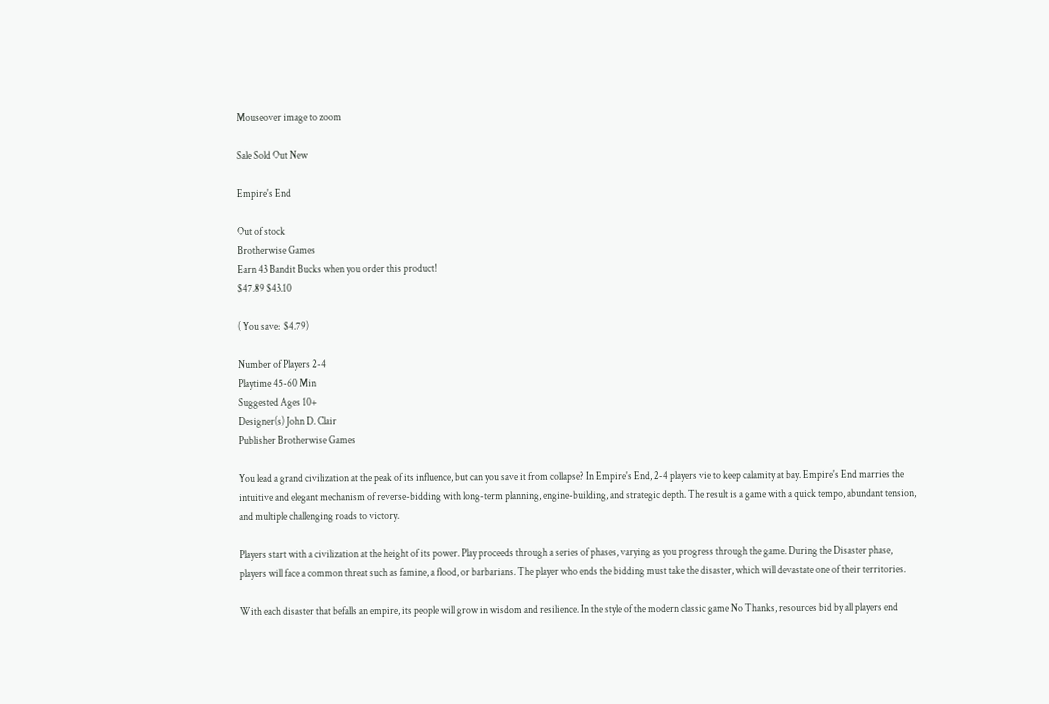Mouseover image to zoom

Sale Sold Out New

Empire's End

Out of stock
Brotherwise Games
Earn 43 Bandit Bucks when you order this product!
$47.89 $43.10

( You save:  $4.79)

Number of Players 2-4
Playtime 45-60 Min
Suggested Ages 10+
Designer(s) John D. Clair
Publisher Brotherwise Games

You lead a grand civilization at the peak of its influence, but can you save it from collapse? In Empire's End, 2-4 players vie to keep calamity at bay. Empire's End marries the intuitive and elegant mechanism of reverse-bidding with long-term planning, engine-building, and strategic depth. The result is a game with a quick tempo, abundant tension, and multiple challenging roads to victory.

Players start with a civilization at the height of its power. Play proceeds through a series of phases, varying as you progress through the game. During the Disaster phase, players will face a common threat such as famine, a flood, or barbarians. The player who ends the bidding must take the disaster, which will devastate one of their territories.

With each disaster that befalls an empire, its people will grow in wisdom and resilience. In the style of the modern classic game No Thanks, resources bid by all players end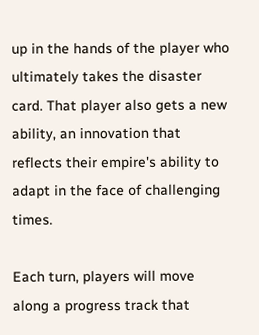up in the hands of the player who ultimately takes the disaster card. That player also gets a new ability, an innovation that reflects their empire's ability to adapt in the face of challenging times.

Each turn, players will move along a progress track that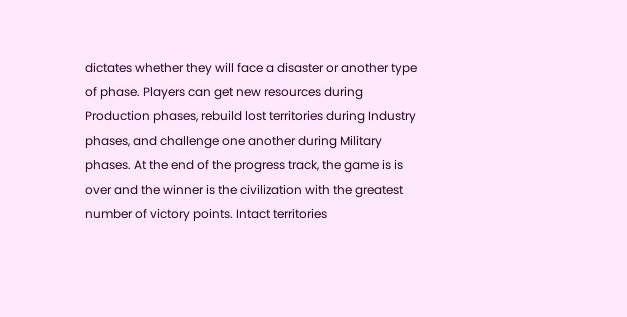dictates whether they will face a disaster or another type of phase. Players can get new resources during Production phases, rebuild lost territories during Industry phases, and challenge one another during Military phases. At the end of the progress track, the game is is over and the winner is the civilization with the greatest number of victory points. Intact territories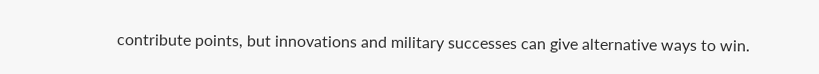contribute points, but innovations and military successes can give alternative ways to win.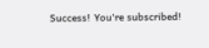Success! You're subscribed!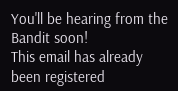You'll be hearing from the Bandit soon!
This email has already been registered